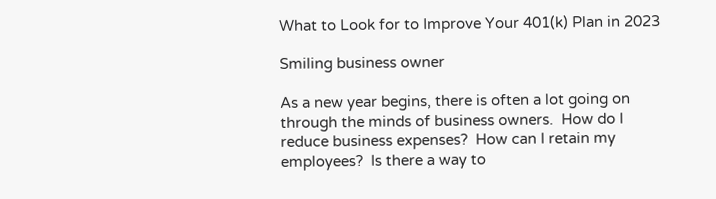What to Look for to Improve Your 401(k) Plan in 2023

Smiling business owner

As a new year begins, there is often a lot going on through the minds of business owners.  How do I reduce business expenses?  How can I retain my employees?  Is there a way to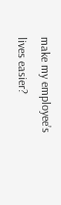make my employee’s lives easier?